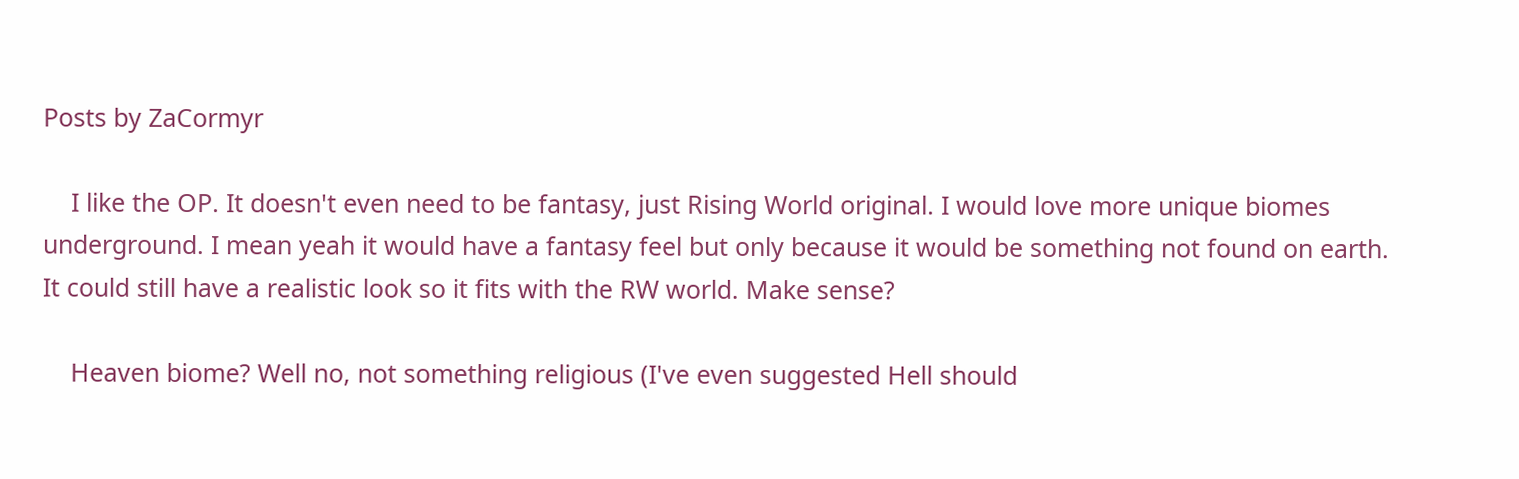Posts by ZaCormyr

    I like the OP. It doesn't even need to be fantasy, just Rising World original. I would love more unique biomes underground. I mean yeah it would have a fantasy feel but only because it would be something not found on earth. It could still have a realistic look so it fits with the RW world. Make sense?

    Heaven biome? Well no, not something religious (I've even suggested Hell should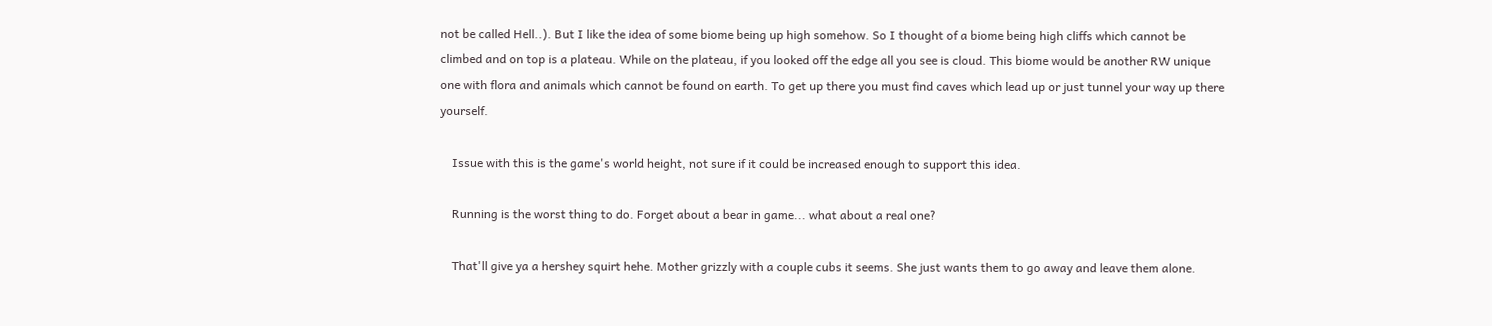not be called Hell..). But I like the idea of some biome being up high somehow. So I thought of a biome being high cliffs which cannot be climbed and on top is a plateau. While on the plateau, if you looked off the edge all you see is cloud. This biome would be another RW unique one with flora and animals which cannot be found on earth. To get up there you must find caves which lead up or just tunnel your way up there yourself.

    Issue with this is the game's world height, not sure if it could be increased enough to support this idea.

    Running is the worst thing to do. Forget about a bear in game... what about a real one?

    That'll give ya a hershey squirt hehe. Mother grizzly with a couple cubs it seems. She just wants them to go away and leave them alone.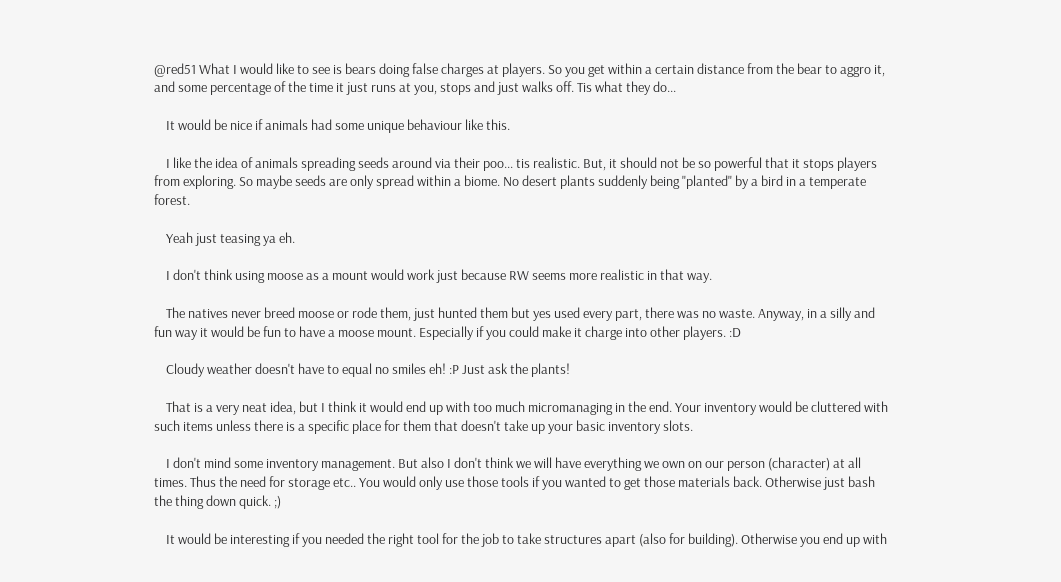@red51 What I would like to see is bears doing false charges at players. So you get within a certain distance from the bear to aggro it, and some percentage of the time it just runs at you, stops and just walks off. Tis what they do...

    It would be nice if animals had some unique behaviour like this.

    I like the idea of animals spreading seeds around via their poo... tis realistic. But, it should not be so powerful that it stops players from exploring. So maybe seeds are only spread within a biome. No desert plants suddenly being "planted" by a bird in a temperate forest.

    Yeah just teasing ya eh.

    I don't think using moose as a mount would work just because RW seems more realistic in that way.

    The natives never breed moose or rode them, just hunted them but yes used every part, there was no waste. Anyway, in a silly and fun way it would be fun to have a moose mount. Especially if you could make it charge into other players. :D

    Cloudy weather doesn't have to equal no smiles eh! :P Just ask the plants!

    That is a very neat idea, but I think it would end up with too much micromanaging in the end. Your inventory would be cluttered with such items unless there is a specific place for them that doesn't take up your basic inventory slots.

    I don't mind some inventory management. But also I don't think we will have everything we own on our person (character) at all times. Thus the need for storage etc.. You would only use those tools if you wanted to get those materials back. Otherwise just bash the thing down quick. ;)

    It would be interesting if you needed the right tool for the job to take structures apart (also for building). Otherwise you end up with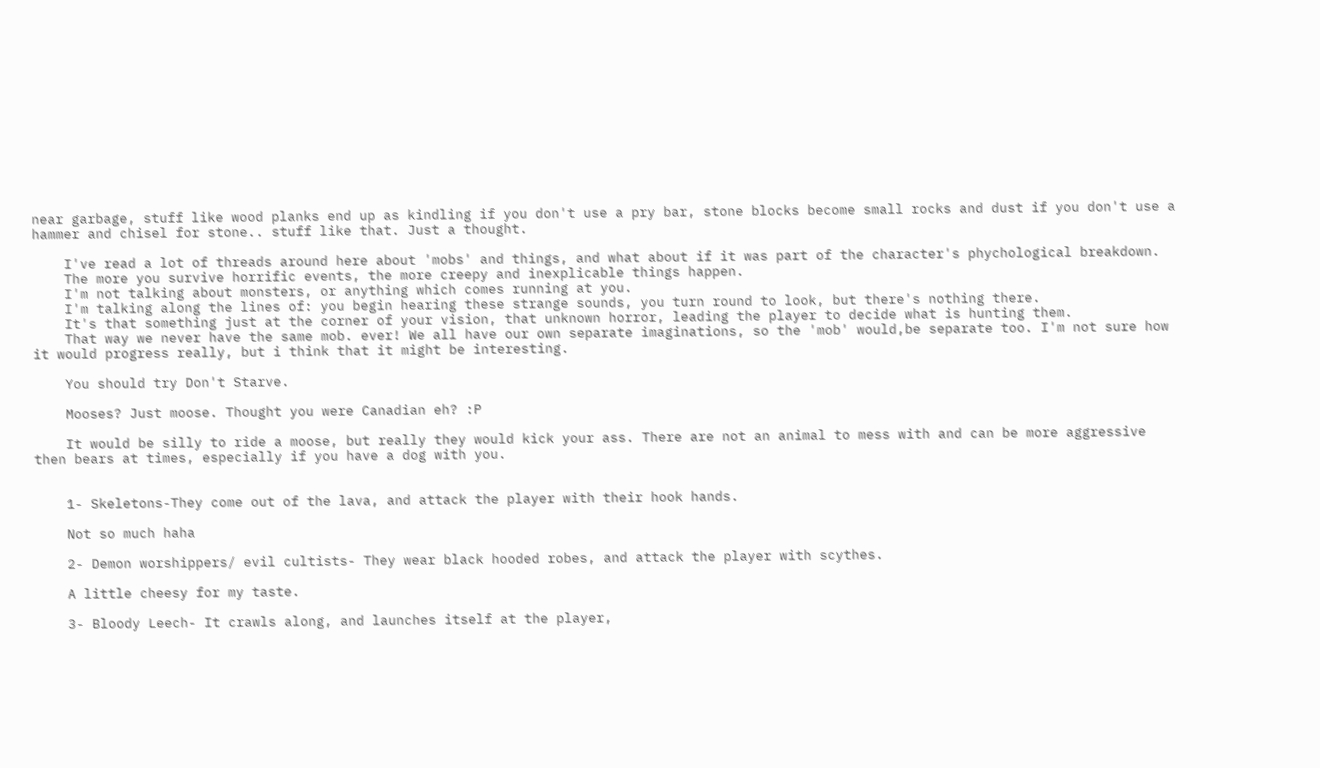near garbage, stuff like wood planks end up as kindling if you don't use a pry bar, stone blocks become small rocks and dust if you don't use a hammer and chisel for stone.. stuff like that. Just a thought.

    I've read a lot of threads around here about 'mobs' and things, and what about if it was part of the character's phychological breakdown.
    The more you survive horrific events, the more creepy and inexplicable things happen.
    I'm not talking about monsters, or anything which comes running at you.
    I'm talking along the lines of: you begin hearing these strange sounds, you turn round to look, but there's nothing there.
    It's that something just at the corner of your vision, that unknown horror, leading the player to decide what is hunting them.
    That way we never have the same mob. ever! We all have our own separate imaginations, so the 'mob' would,be separate too. I'm not sure how it would progress really, but i think that it might be interesting.

    You should try Don't Starve.

    Mooses? Just moose. Thought you were Canadian eh? :P

    It would be silly to ride a moose, but really they would kick your ass. There are not an animal to mess with and can be more aggressive then bears at times, especially if you have a dog with you.


    1- Skeletons-They come out of the lava, and attack the player with their hook hands.

    Not so much haha

    2- Demon worshippers/ evil cultists- They wear black hooded robes, and attack the player with scythes.

    A little cheesy for my taste.

    3- Bloody Leech- It crawls along, and launches itself at the player,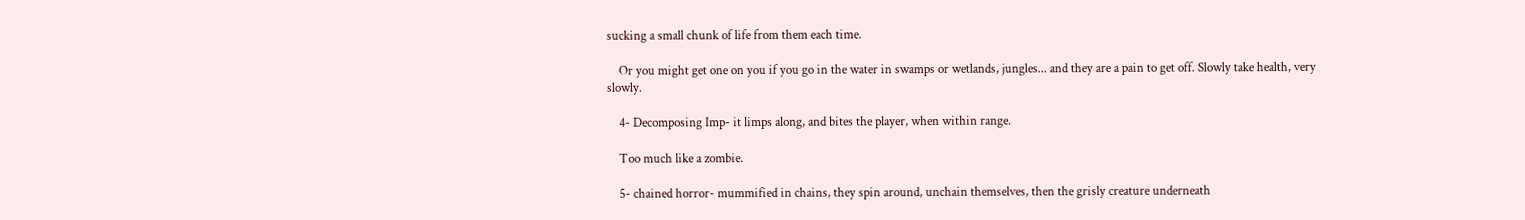sucking a small chunk of life from them each time.

    Or you might get one on you if you go in the water in swamps or wetlands, jungles... and they are a pain to get off. Slowly take health, very slowly.

    4- Decomposing Imp- it limps along, and bites the player, when within range.

    Too much like a zombie.

    5- chained horror- mummified in chains, they spin around, unchain themselves, then the grisly creature underneath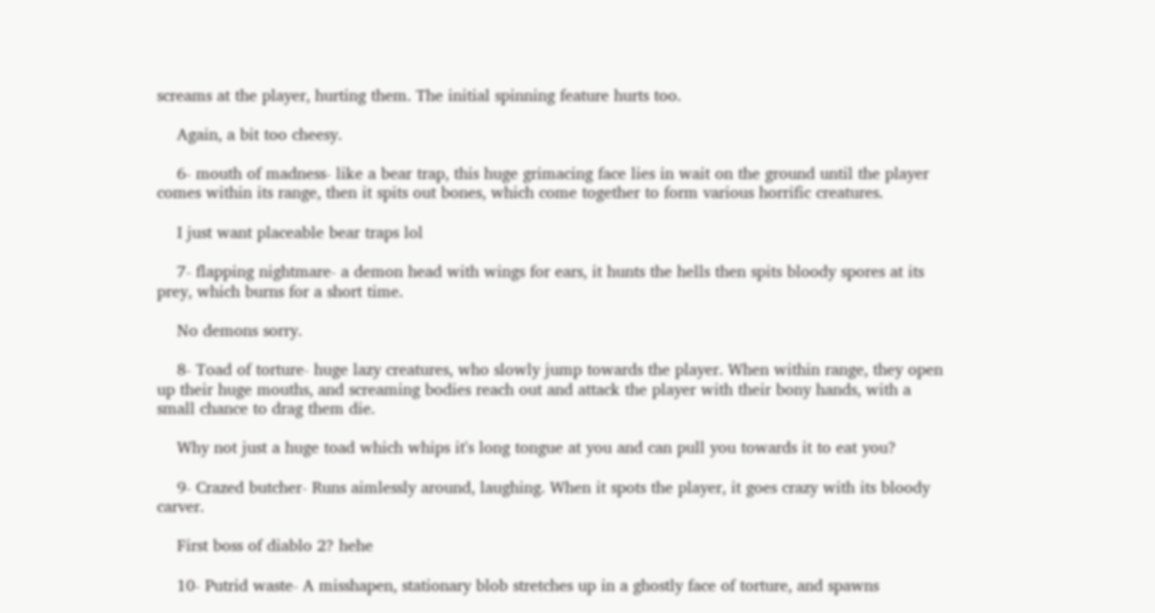screams at the player, hurting them. The initial spinning feature hurts too.

    Again, a bit too cheesy.

    6- mouth of madness- like a bear trap, this huge grimacing face lies in wait on the ground until the player comes within its range, then it spits out bones, which come together to form various horrific creatures.

    I just want placeable bear traps lol

    7- flapping nightmare- a demon head with wings for ears, it hunts the hells then spits bloody spores at its prey, which burns for a short time.

    No demons sorry.

    8- Toad of torture- huge lazy creatures, who slowly jump towards the player. When within range, they open up their huge mouths, and screaming bodies reach out and attack the player with their bony hands, with a small chance to drag them die.

    Why not just a huge toad which whips it's long tongue at you and can pull you towards it to eat you?

    9- Crazed butcher- Runs aimlessly around, laughing. When it spots the player, it goes crazy with its bloody carver.

    First boss of diablo 2? hehe

    10- Putrid waste- A misshapen, stationary blob stretches up in a ghostly face of torture, and spawns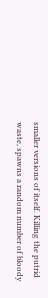smaller versions of itself. Killing the putrid waste, spawns a random number of bloody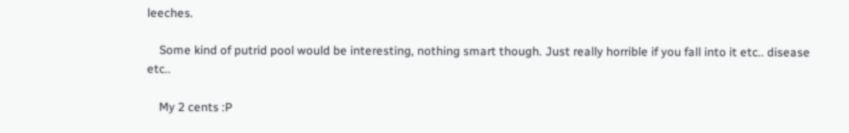leeches.

    Some kind of putrid pool would be interesting, nothing smart though. Just really horrible if you fall into it etc.. disease etc..

    My 2 cents :P